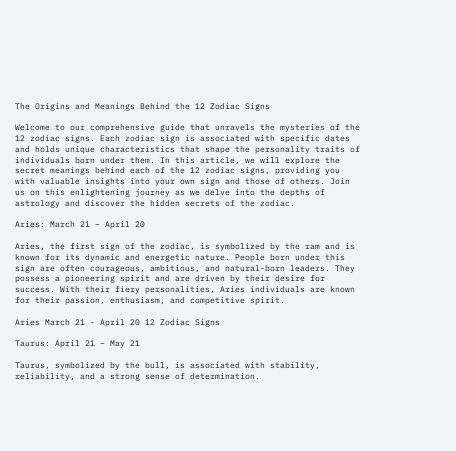The Origins and Meanings Behind the 12 Zodiac Signs

Welcome to our comprehensive guide that unravels the mysteries of the 12 zodiac signs. Each zodiac sign is associated with specific dates and holds unique characteristics that shape the personality traits of individuals born under them. In this article, we will explore the secret meanings behind each of the 12 zodiac signs, providing you with valuable insights into your own sign and those of others. Join us on this enlightening journey as we delve into the depths of astrology and discover the hidden secrets of the zodiac.

Aries: March 21 – April 20

Aries, the first sign of the zodiac, is symbolized by the ram and is known for its dynamic and energetic nature. People born under this sign are often courageous, ambitious, and natural-born leaders. They possess a pioneering spirit and are driven by their desire for success. With their fiery personalities, Aries individuals are known for their passion, enthusiasm, and competitive spirit.

Aries March 21 - April 20 12 Zodiac Signs

Taurus: April 21 – May 21

Taurus, symbolized by the bull, is associated with stability, reliability, and a strong sense of determination.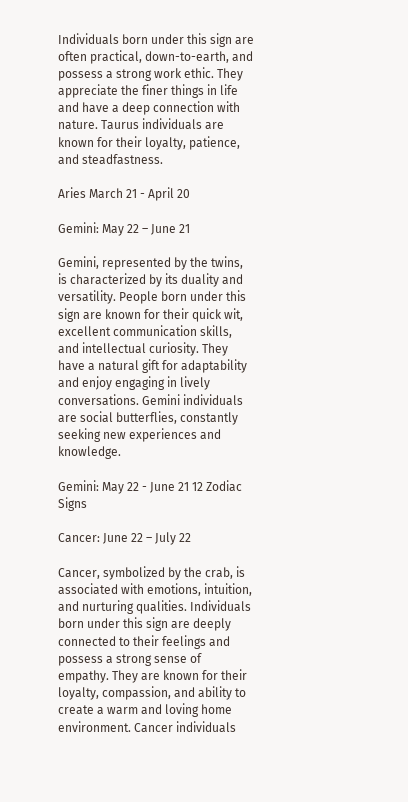Individuals born under this sign are often practical, down-to-earth, and possess a strong work ethic. They appreciate the finer things in life and have a deep connection with nature. Taurus individuals are known for their loyalty, patience, and steadfastness.

Aries March 21 - April 20

Gemini: May 22 – June 21

Gemini, represented by the twins, is characterized by its duality and versatility. People born under this sign are known for their quick wit, excellent communication skills, and intellectual curiosity. They have a natural gift for adaptability and enjoy engaging in lively conversations. Gemini individuals are social butterflies, constantly seeking new experiences and knowledge.

Gemini: May 22 - June 21 12 Zodiac Signs

Cancer: June 22 – July 22

Cancer, symbolized by the crab, is associated with emotions, intuition, and nurturing qualities. Individuals born under this sign are deeply connected to their feelings and possess a strong sense of empathy. They are known for their loyalty, compassion, and ability to create a warm and loving home environment. Cancer individuals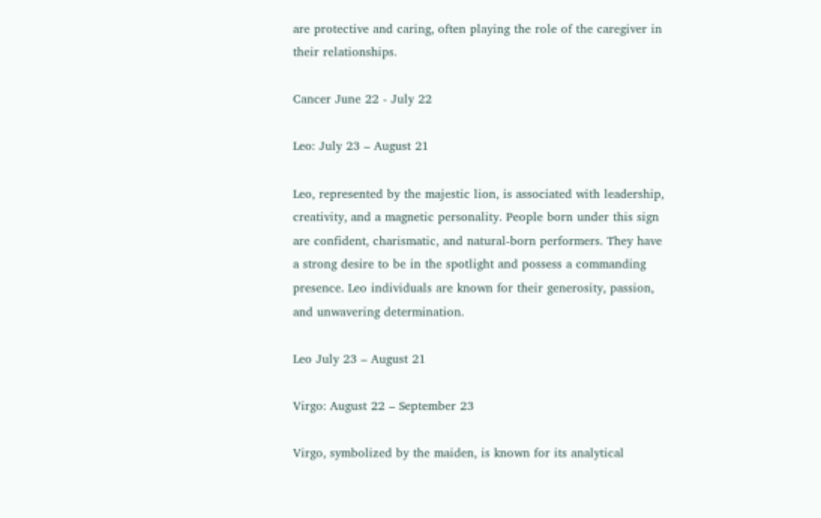are protective and caring, often playing the role of the caregiver in their relationships.

Cancer June 22 - July 22

Leo: July 23 – August 21

Leo, represented by the majestic lion, is associated with leadership, creativity, and a magnetic personality. People born under this sign are confident, charismatic, and natural-born performers. They have a strong desire to be in the spotlight and possess a commanding presence. Leo individuals are known for their generosity, passion, and unwavering determination.

Leo July 23 – August 21

Virgo: August 22 – September 23

Virgo, symbolized by the maiden, is known for its analytical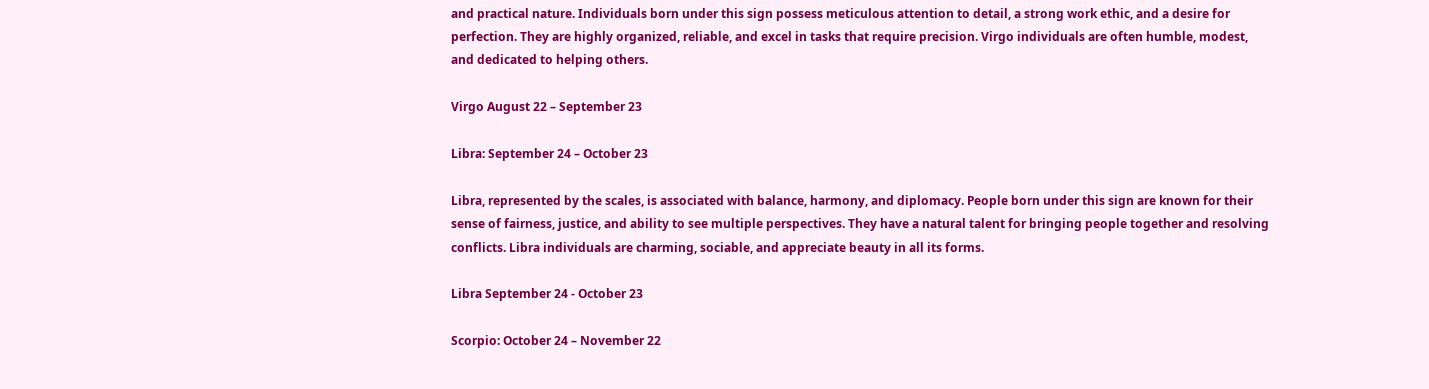and practical nature. Individuals born under this sign possess meticulous attention to detail, a strong work ethic, and a desire for perfection. They are highly organized, reliable, and excel in tasks that require precision. Virgo individuals are often humble, modest, and dedicated to helping others.

Virgo August 22 – September 23

Libra: September 24 – October 23

Libra, represented by the scales, is associated with balance, harmony, and diplomacy. People born under this sign are known for their sense of fairness, justice, and ability to see multiple perspectives. They have a natural talent for bringing people together and resolving conflicts. Libra individuals are charming, sociable, and appreciate beauty in all its forms.

Libra September 24 - October 23

Scorpio: October 24 – November 22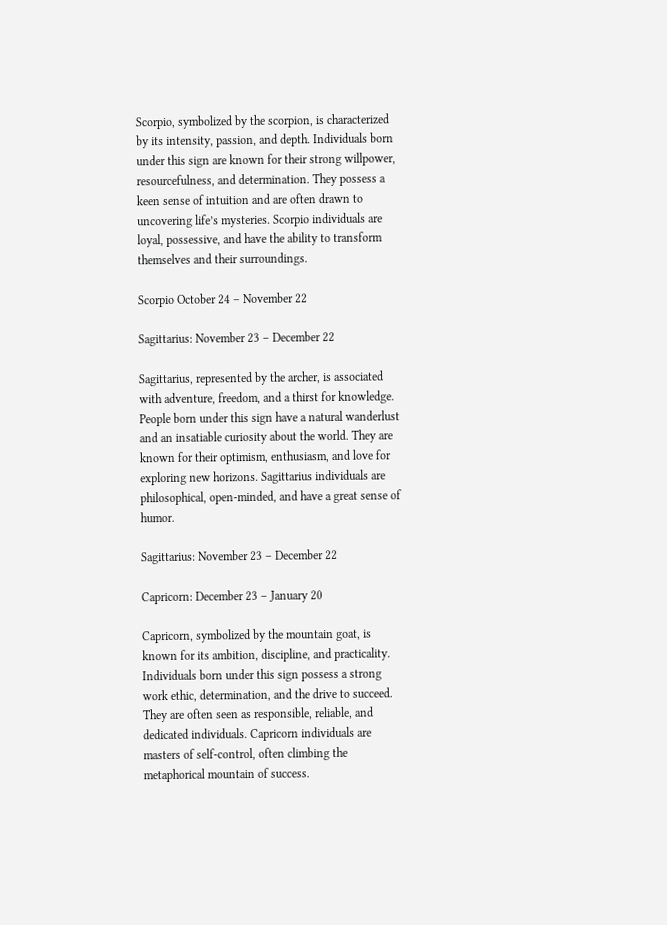Scorpio, symbolized by the scorpion, is characterized by its intensity, passion, and depth. Individuals born under this sign are known for their strong willpower, resourcefulness, and determination. They possess a keen sense of intuition and are often drawn to uncovering life’s mysteries. Scorpio individuals are loyal, possessive, and have the ability to transform themselves and their surroundings.

Scorpio October 24 – November 22

Sagittarius: November 23 – December 22

Sagittarius, represented by the archer, is associated with adventure, freedom, and a thirst for knowledge. People born under this sign have a natural wanderlust and an insatiable curiosity about the world. They are known for their optimism, enthusiasm, and love for exploring new horizons. Sagittarius individuals are philosophical, open-minded, and have a great sense of humor.

Sagittarius: November 23 – December 22

Capricorn: December 23 – January 20

Capricorn, symbolized by the mountain goat, is known for its ambition, discipline, and practicality. Individuals born under this sign possess a strong work ethic, determination, and the drive to succeed. They are often seen as responsible, reliable, and dedicated individuals. Capricorn individuals are masters of self-control, often climbing the metaphorical mountain of success.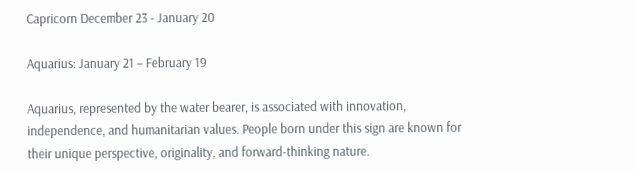Capricorn December 23 - January 20

Aquarius: January 21 – February 19

Aquarius, represented by the water bearer, is associated with innovation, independence, and humanitarian values. People born under this sign are known for their unique perspective, originality, and forward-thinking nature.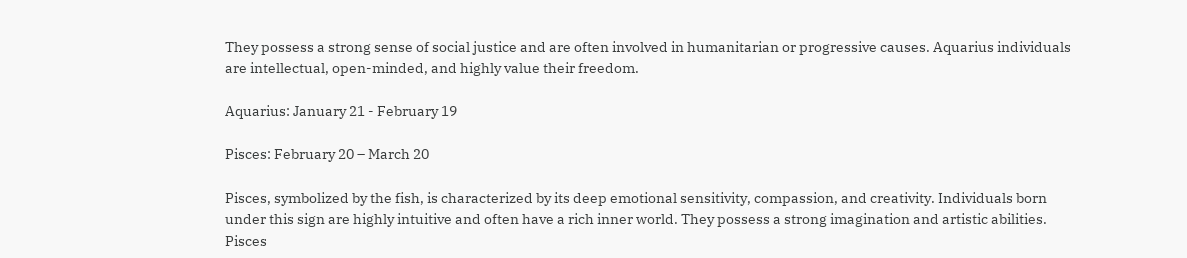They possess a strong sense of social justice and are often involved in humanitarian or progressive causes. Aquarius individuals are intellectual, open-minded, and highly value their freedom.

Aquarius: January 21 - February 19

Pisces: February 20 – March 20

Pisces, symbolized by the fish, is characterized by its deep emotional sensitivity, compassion, and creativity. Individuals born under this sign are highly intuitive and often have a rich inner world. They possess a strong imagination and artistic abilities. Pisces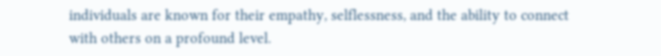individuals are known for their empathy, selflessness, and the ability to connect with others on a profound level.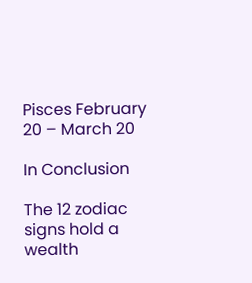Pisces February 20 – March 20

In Conclusion

The 12 zodiac signs hold a wealth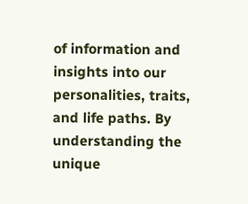of information and insights into our personalities, traits, and life paths. By understanding the unique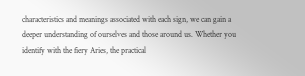characteristics and meanings associated with each sign, we can gain a deeper understanding of ourselves and those around us. Whether you identify with the fiery Aries, the practical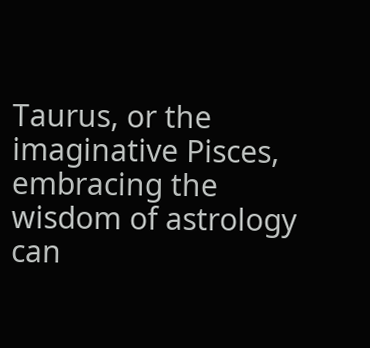Taurus, or the imaginative Pisces, embracing the wisdom of astrology can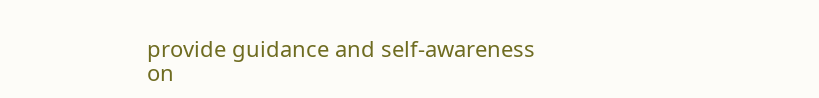provide guidance and self-awareness on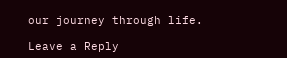our journey through life.

Leave a Reply